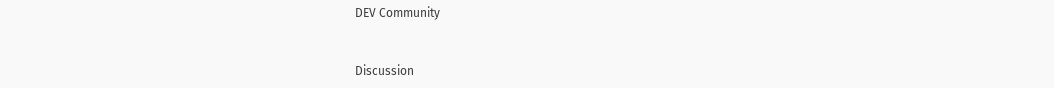DEV Community


Discussion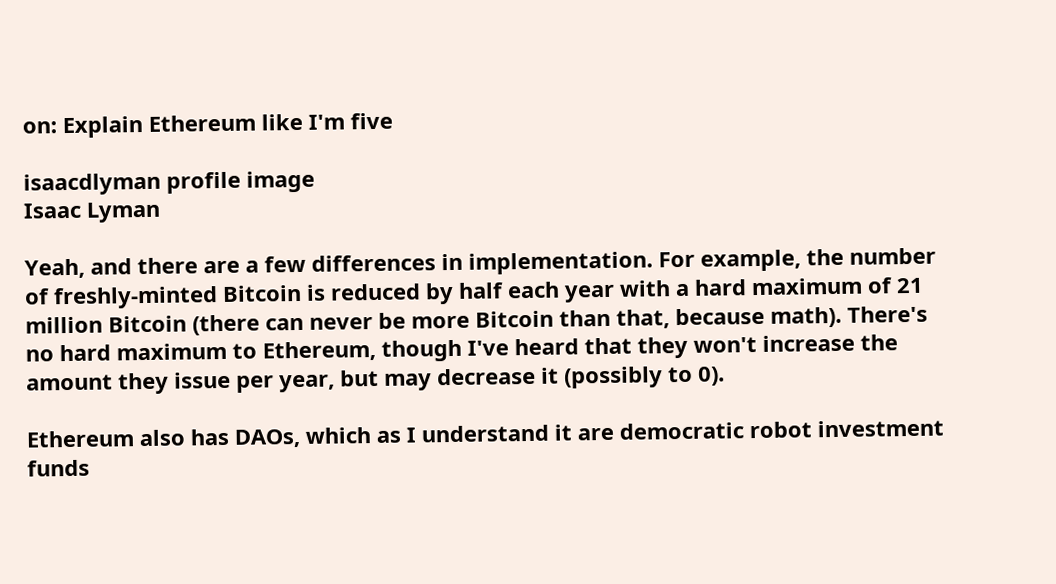on: Explain Ethereum like I'm five

isaacdlyman profile image
Isaac Lyman

Yeah, and there are a few differences in implementation. For example, the number of freshly-minted Bitcoin is reduced by half each year with a hard maximum of 21 million Bitcoin (there can never be more Bitcoin than that, because math). There's no hard maximum to Ethereum, though I've heard that they won't increase the amount they issue per year, but may decrease it (possibly to 0).

Ethereum also has DAOs, which as I understand it are democratic robot investment funds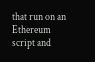that run on an Ethereum script and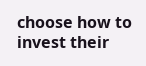choose how to invest their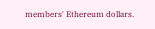members' Ethereum dollars.